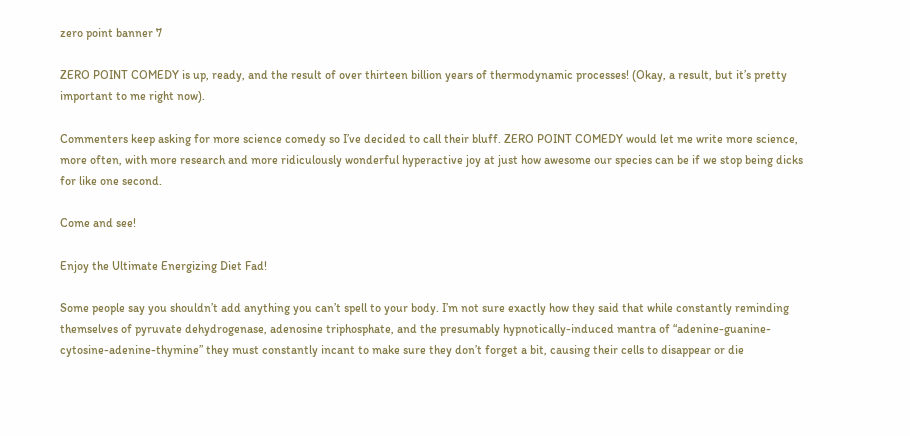zero point banner 7

ZERO POINT COMEDY is up, ready, and the result of over thirteen billion years of thermodynamic processes! (Okay, a result, but it’s pretty important to me right now).

Commenters keep asking for more science comedy so I’ve decided to call their bluff. ZERO POINT COMEDY would let me write more science, more often, with more research and more ridiculously wonderful hyperactive joy at just how awesome our species can be if we stop being dicks for like one second.

Come and see!

Enjoy the Ultimate Energizing Diet Fad!

Some people say you shouldn’t add anything you can’t spell to your body. I’m not sure exactly how they said that while constantly reminding themselves of pyruvate dehydrogenase, adenosine triphosphate, and the presumably hypnotically-induced mantra of “adenine-guanine-cytosine-adenine-thymine” they must constantly incant to make sure they don’t forget a bit, causing their cells to disappear or die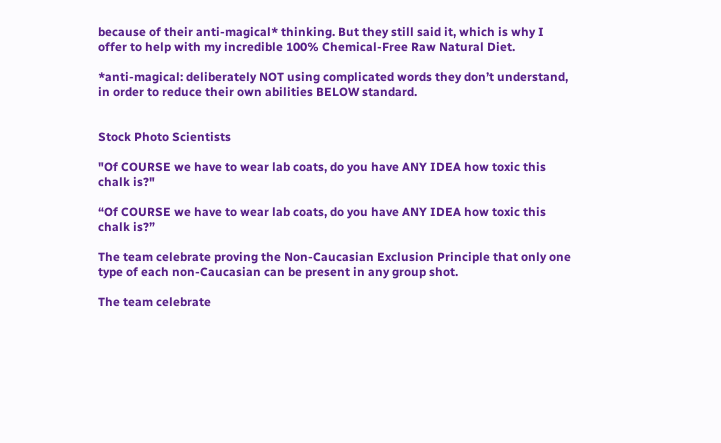because of their anti-magical* thinking. But they still said it, which is why I offer to help with my incredible 100% Chemical-Free Raw Natural Diet.

*anti-magical: deliberately NOT using complicated words they don’t understand, in order to reduce their own abilities BELOW standard.


Stock Photo Scientists

"Of COURSE we have to wear lab coats, do you have ANY IDEA how toxic this chalk is?"

“Of COURSE we have to wear lab coats, do you have ANY IDEA how toxic this chalk is?”

The team celebrate proving the Non-Caucasian Exclusion Principle that only one type of each non-Caucasian can be present in any group shot.

The team celebrate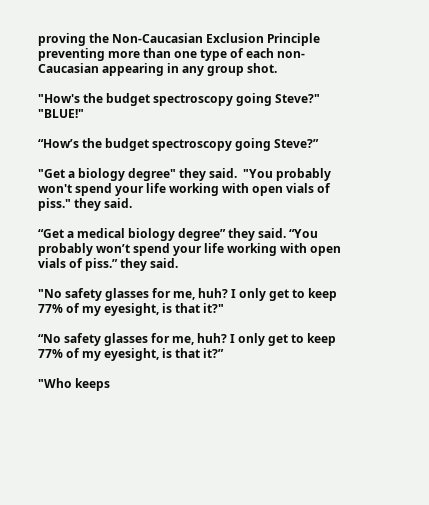proving the Non-Caucasian Exclusion Principle preventing more than one type of each non-Caucasian appearing in any group shot.

"How's the budget spectroscopy going Steve?" "BLUE!"

“How’s the budget spectroscopy going Steve?”

"Get a biology degree" they said.  "You probably won't spend your life working with open vials of piss." they said.

“Get a medical biology degree” they said. “You probably won’t spend your life working with open vials of piss.” they said.

"No safety glasses for me, huh? I only get to keep 77% of my eyesight, is that it?"

“No safety glasses for me, huh? I only get to keep 77% of my eyesight, is that it?”

"Who keeps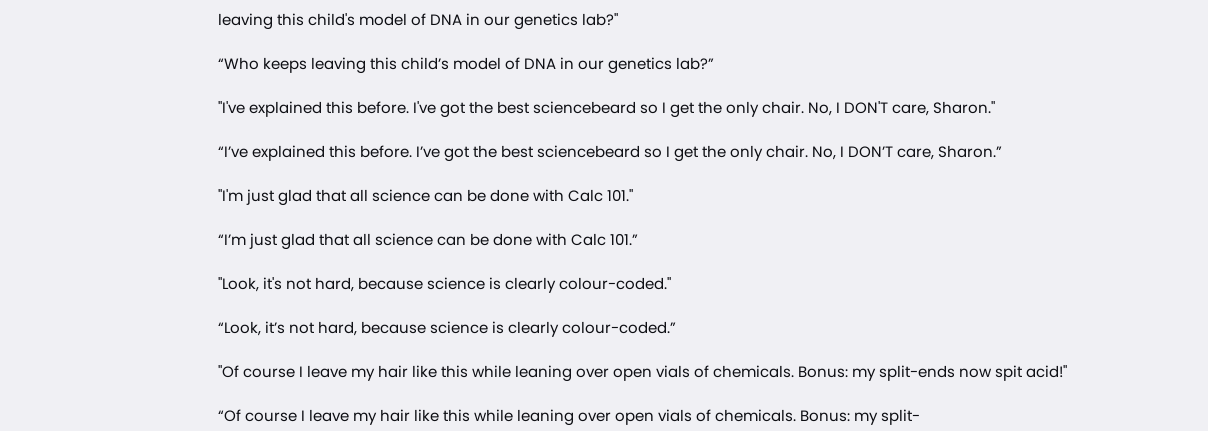leaving this child's model of DNA in our genetics lab?"

“Who keeps leaving this child’s model of DNA in our genetics lab?”

"I've explained this before. I've got the best sciencebeard so I get the only chair. No, I DON'T care, Sharon."

“I’ve explained this before. I’ve got the best sciencebeard so I get the only chair. No, I DON’T care, Sharon.”

"I'm just glad that all science can be done with Calc 101."

“I’m just glad that all science can be done with Calc 101.”

"Look, it's not hard, because science is clearly colour-coded."

“Look, it’s not hard, because science is clearly colour-coded.”

"Of course I leave my hair like this while leaning over open vials of chemicals. Bonus: my split-ends now spit acid!"

“Of course I leave my hair like this while leaning over open vials of chemicals. Bonus: my split-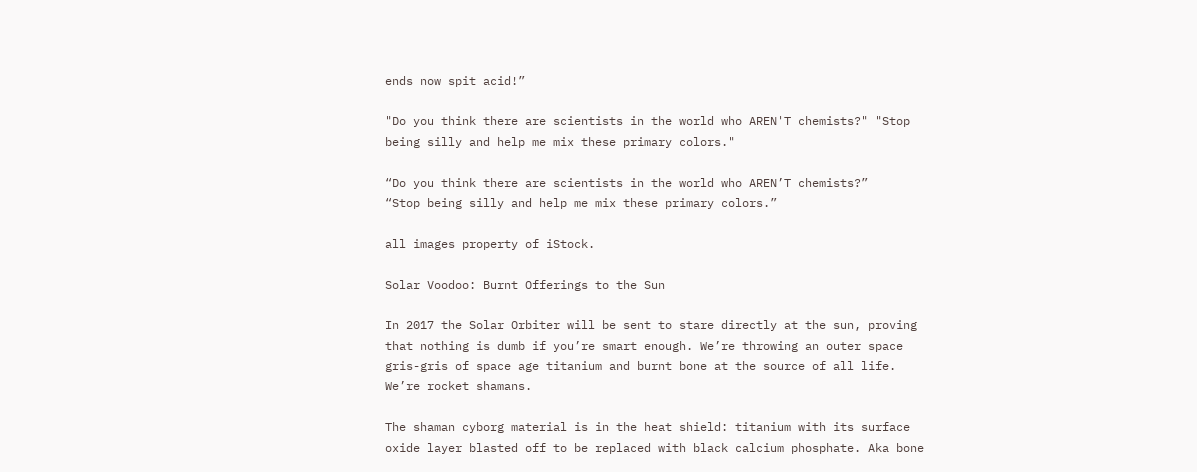ends now spit acid!”

"Do you think there are scientists in the world who AREN'T chemists?" "Stop being silly and help me mix these primary colors."

“Do you think there are scientists in the world who AREN’T chemists?”
“Stop being silly and help me mix these primary colors.”

all images property of iStock.

Solar Voodoo: Burnt Offerings to the Sun

In 2017 the Solar Orbiter will be sent to stare directly at the sun, proving that nothing is dumb if you’re smart enough. We’re throwing an outer space gris-gris of space age titanium and burnt bone at the source of all life. We’re rocket shamans.

The shaman cyborg material is in the heat shield: titanium with its surface oxide layer blasted off to be replaced with black calcium phosphate. Aka bone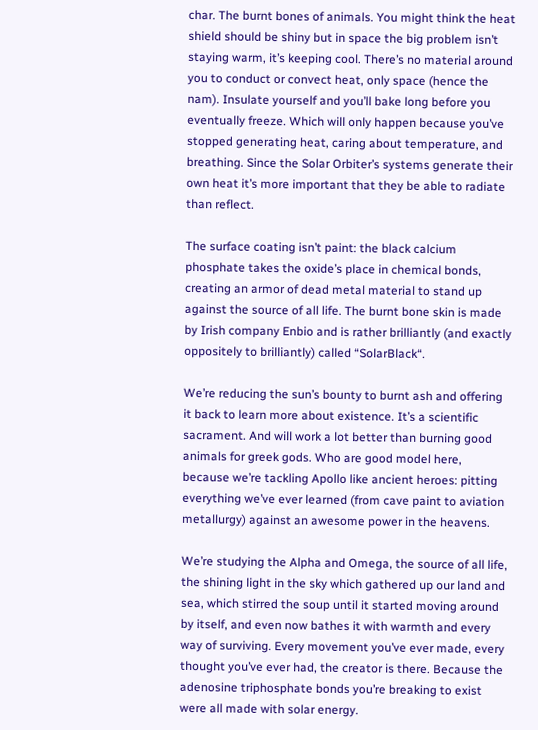char. The burnt bones of animals. You might think the heat shield should be shiny but in space the big problem isn’t staying warm, it’s keeping cool. There’s no material around you to conduct or convect heat, only space (hence the nam). Insulate yourself and you’ll bake long before you eventually freeze. Which will only happen because you’ve stopped generating heat, caring about temperature, and breathing. Since the Solar Orbiter’s systems generate their own heat it’s more important that they be able to radiate than reflect.

The surface coating isn’t paint: the black calcium phosphate takes the oxide’s place in chemical bonds, creating an armor of dead metal material to stand up against the source of all life. The burnt bone skin is made by Irish company Enbio and is rather brilliantly (and exactly oppositely to brilliantly) called “SolarBlack“.

We’re reducing the sun’s bounty to burnt ash and offering it back to learn more about existence. It’s a scientific sacrament. And will work a lot better than burning good animals for greek gods. Who are good model here, because we’re tackling Apollo like ancient heroes: pitting everything we’ve ever learned (from cave paint to aviation metallurgy) against an awesome power in the heavens.

We’re studying the Alpha and Omega, the source of all life, the shining light in the sky which gathered up our land and sea, which stirred the soup until it started moving around by itself, and even now bathes it with warmth and every way of surviving. Every movement you’ve ever made, every thought you’ve ever had, the creator is there. Because the adenosine triphosphate bonds you’re breaking to exist were all made with solar energy.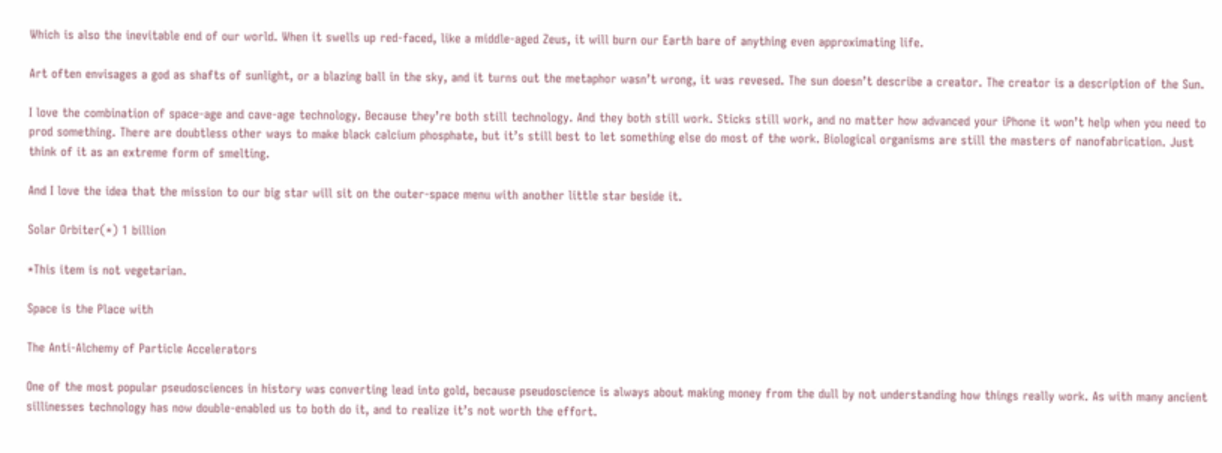Which is also the inevitable end of our world. When it swells up red-faced, like a middle-aged Zeus, it will burn our Earth bare of anything even approximating life.

Art often envisages a god as shafts of sunlight, or a blazing ball in the sky, and it turns out the metaphor wasn’t wrong, it was revesed. The sun doesn’t describe a creator. The creator is a description of the Sun.

I love the combination of space-age and cave-age technology. Because they’re both still technology. And they both still work. Sticks still work, and no matter how advanced your iPhone it won’t help when you need to prod something. There are doubtless other ways to make black calcium phosphate, but it’s still best to let something else do most of the work. Biological organisms are still the masters of nanofabrication. Just think of it as an extreme form of smelting.

And I love the idea that the mission to our big star will sit on the outer-space menu with another little star beside it.

Solar Orbiter(*) 1 billion

*This item is not vegetarian.

Space is the Place with

The Anti-Alchemy of Particle Accelerators

One of the most popular pseudosciences in history was converting lead into gold, because pseudoscience is always about making money from the dull by not understanding how things really work. As with many ancient sillinesses technology has now double-enabled us to both do it, and to realize it’s not worth the effort.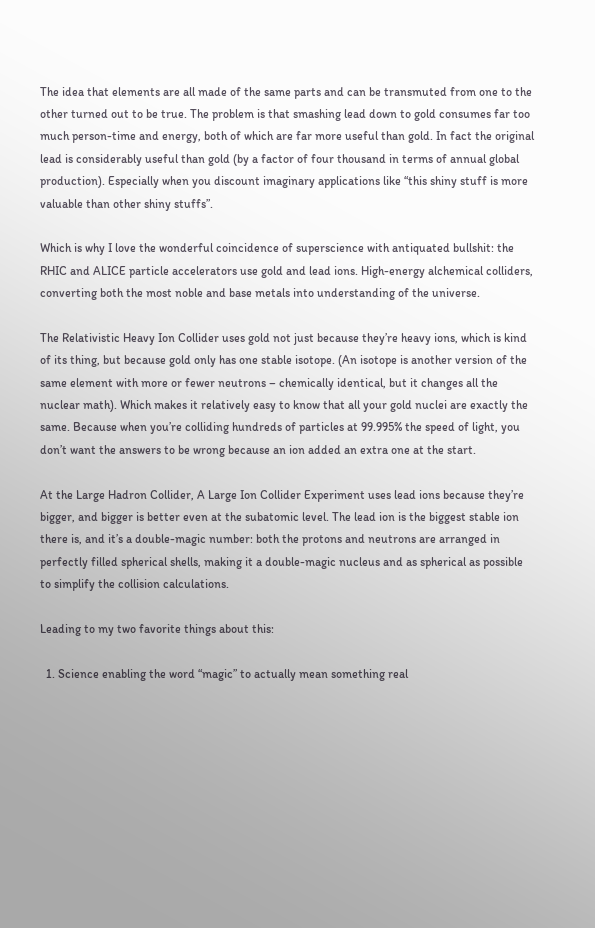The idea that elements are all made of the same parts and can be transmuted from one to the other turned out to be true. The problem is that smashing lead down to gold consumes far too much person-time and energy, both of which are far more useful than gold. In fact the original lead is considerably useful than gold (by a factor of four thousand in terms of annual global production). Especially when you discount imaginary applications like “this shiny stuff is more valuable than other shiny stuffs”.

Which is why I love the wonderful coincidence of superscience with antiquated bullshit: the RHIC and ALICE particle accelerators use gold and lead ions. High-energy alchemical colliders, converting both the most noble and base metals into understanding of the universe.

The Relativistic Heavy Ion Collider uses gold not just because they’re heavy ions, which is kind of its thing, but because gold only has one stable isotope. (An isotope is another version of the same element with more or fewer neutrons – chemically identical, but it changes all the nuclear math). Which makes it relatively easy to know that all your gold nuclei are exactly the same. Because when you’re colliding hundreds of particles at 99.995% the speed of light, you don’t want the answers to be wrong because an ion added an extra one at the start.

At the Large Hadron Collider, A Large Ion Collider Experiment uses lead ions because they’re bigger, and bigger is better even at the subatomic level. The lead ion is the biggest stable ion there is, and it’s a double-magic number: both the protons and neutrons are arranged in perfectly filled spherical shells, making it a double-magic nucleus and as spherical as possible to simplify the collision calculations.

Leading to my two favorite things about this:

  1. Science enabling the word “magic” to actually mean something real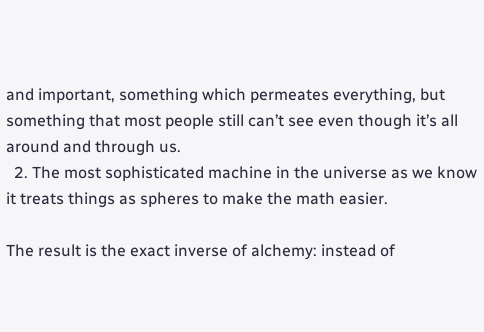and important, something which permeates everything, but something that most people still can’t see even though it’s all around and through us.
  2. The most sophisticated machine in the universe as we know it treats things as spheres to make the math easier.

The result is the exact inverse of alchemy: instead of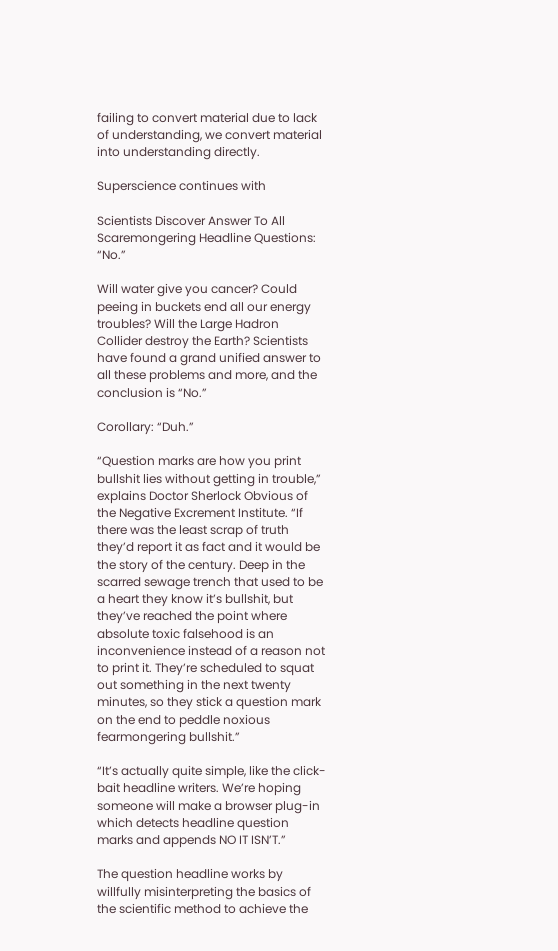failing to convert material due to lack of understanding, we convert material into understanding directly.

Superscience continues with

Scientists Discover Answer To All Scaremongering Headline Questions: “No.”

Will water give you cancer? Could peeing in buckets end all our energy troubles? Will the Large Hadron Collider destroy the Earth? Scientists have found a grand unified answer to all these problems and more, and the conclusion is “No.”

Corollary: “Duh.”

“Question marks are how you print bullshit lies without getting in trouble,” explains Doctor Sherlock Obvious of the Negative Excrement Institute. “If there was the least scrap of truth they’d report it as fact and it would be the story of the century. Deep in the scarred sewage trench that used to be a heart they know it’s bullshit, but they’ve reached the point where absolute toxic falsehood is an inconvenience instead of a reason not to print it. They’re scheduled to squat out something in the next twenty minutes, so they stick a question mark on the end to peddle noxious fearmongering bullshit.”

“It’s actually quite simple, like the click-bait headline writers. We’re hoping someone will make a browser plug-in which detects headline question marks and appends NO IT ISN’T.”

The question headline works by willfully misinterpreting the basics of the scientific method to achieve the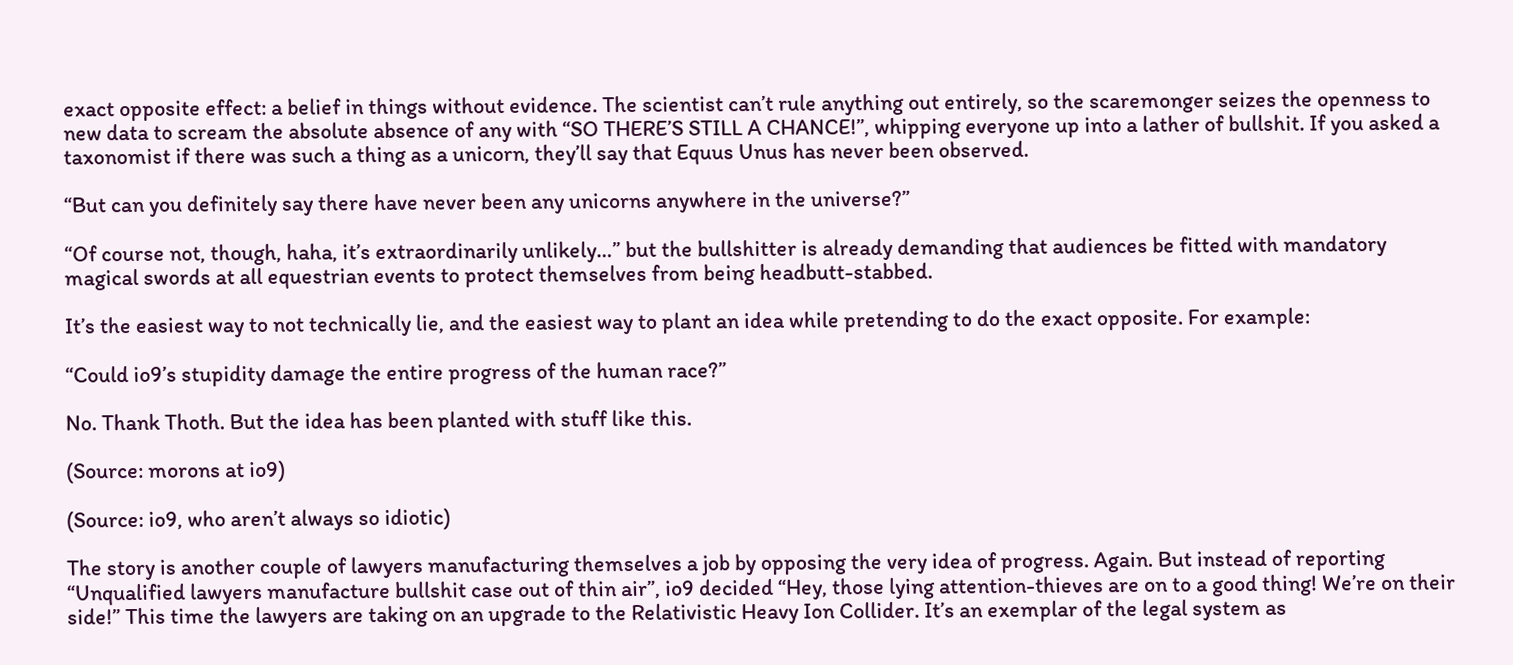exact opposite effect: a belief in things without evidence. The scientist can’t rule anything out entirely, so the scaremonger seizes the openness to new data to scream the absolute absence of any with “SO THERE’S STILL A CHANCE!”, whipping everyone up into a lather of bullshit. If you asked a taxonomist if there was such a thing as a unicorn, they’ll say that Equus Unus has never been observed.

“But can you definitely say there have never been any unicorns anywhere in the universe?”

“Of course not, though, haha, it’s extraordinarily unlikely…” but the bullshitter is already demanding that audiences be fitted with mandatory magical swords at all equestrian events to protect themselves from being headbutt-stabbed.

It’s the easiest way to not technically lie, and the easiest way to plant an idea while pretending to do the exact opposite. For example:

“Could io9’s stupidity damage the entire progress of the human race?”

No. Thank Thoth. But the idea has been planted with stuff like this.

(Source: morons at io9)

(Source: io9, who aren’t always so idiotic)

The story is another couple of lawyers manufacturing themselves a job by opposing the very idea of progress. Again. But instead of reporting “Unqualified lawyers manufacture bullshit case out of thin air”, io9 decided “Hey, those lying attention-thieves are on to a good thing! We’re on their side!” This time the lawyers are taking on an upgrade to the Relativistic Heavy Ion Collider. It’s an exemplar of the legal system as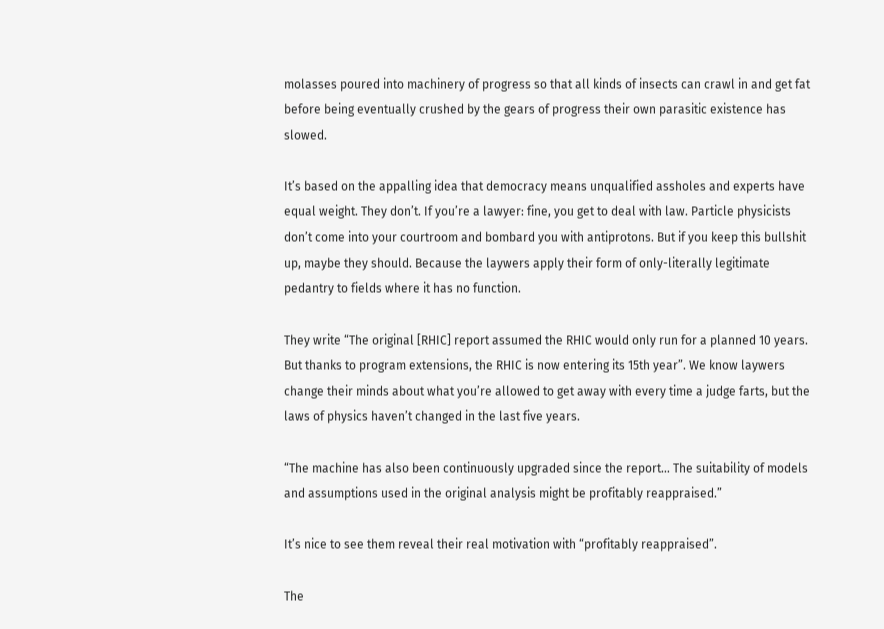molasses poured into machinery of progress so that all kinds of insects can crawl in and get fat before being eventually crushed by the gears of progress their own parasitic existence has slowed.

It’s based on the appalling idea that democracy means unqualified assholes and experts have equal weight. They don’t. If you’re a lawyer: fine, you get to deal with law. Particle physicists don’t come into your courtroom and bombard you with antiprotons. But if you keep this bullshit up, maybe they should. Because the laywers apply their form of only-literally legitimate pedantry to fields where it has no function.

They write “The original [RHIC] report assumed the RHIC would only run for a planned 10 years. But thanks to program extensions, the RHIC is now entering its 15th year”. We know laywers change their minds about what you’re allowed to get away with every time a judge farts, but the laws of physics haven’t changed in the last five years.

“The machine has also been continuously upgraded since the report… The suitability of models and assumptions used in the original analysis might be profitably reappraised.”

It’s nice to see them reveal their real motivation with “profitably reappraised”.

The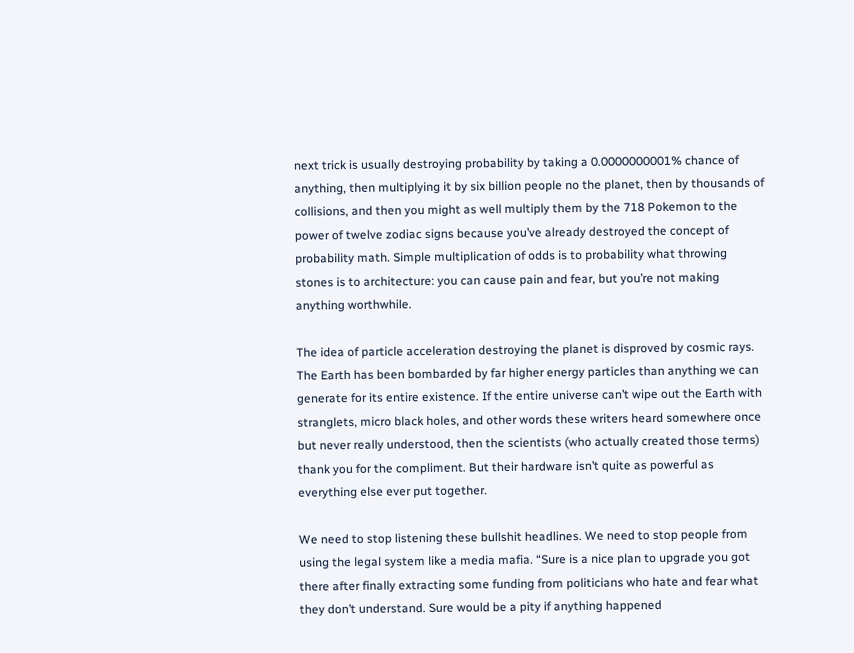next trick is usually destroying probability by taking a 0.0000000001% chance of anything, then multiplying it by six billion people no the planet, then by thousands of collisions, and then you might as well multiply them by the 718 Pokemon to the power of twelve zodiac signs because you’ve already destroyed the concept of probability math. Simple multiplication of odds is to probability what throwing stones is to architecture: you can cause pain and fear, but you’re not making anything worthwhile.

The idea of particle acceleration destroying the planet is disproved by cosmic rays. The Earth has been bombarded by far higher energy particles than anything we can generate for its entire existence. If the entire universe can’t wipe out the Earth with stranglets, micro black holes, and other words these writers heard somewhere once but never really understood, then the scientists (who actually created those terms) thank you for the compliment. But their hardware isn’t quite as powerful as everything else ever put together.

We need to stop listening these bullshit headlines. We need to stop people from using the legal system like a media mafia. “Sure is a nice plan to upgrade you got there after finally extracting some funding from politicians who hate and fear what they don’t understand. Sure would be a pity if anything happened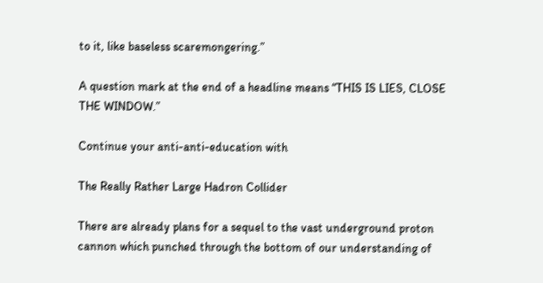to it, like baseless scaremongering.”

A question mark at the end of a headline means “THIS IS LIES, CLOSE THE WINDOW.”

Continue your anti-anti-education with

The Really Rather Large Hadron Collider

There are already plans for a sequel to the vast underground proton cannon which punched through the bottom of our understanding of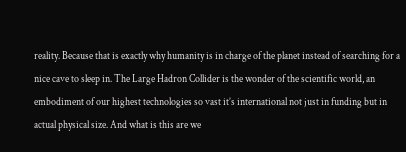reality. Because that is exactly why humanity is in charge of the planet instead of searching for a nice cave to sleep in. The Large Hadron Collider is the wonder of the scientific world, an embodiment of our highest technologies so vast it’s international not just in funding but in actual physical size. And what is this are we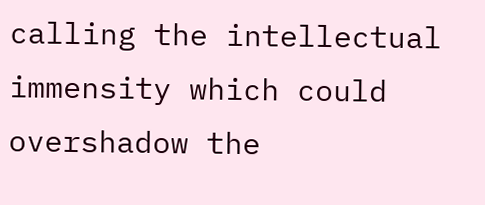calling the intellectual immensity which could overshadow the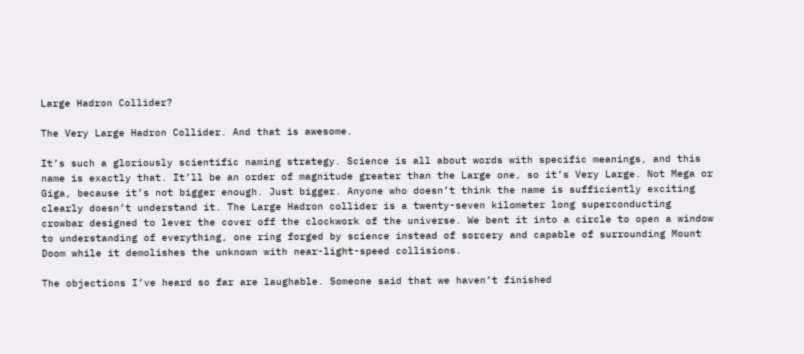Large Hadron Collider?

The Very Large Hadron Collider. And that is awesome.

It’s such a gloriously scientific naming strategy. Science is all about words with specific meanings, and this name is exactly that. It’ll be an order of magnitude greater than the Large one, so it’s Very Large. Not Mega or Giga, because it’s not bigger enough. Just bigger. Anyone who doesn’t think the name is sufficiently exciting clearly doesn’t understand it. The Large Hadron collider is a twenty-seven kilometer long superconducting crowbar designed to lever the cover off the clockwork of the universe. We bent it into a circle to open a window to understanding of everything, one ring forged by science instead of sorcery and capable of surrounding Mount Doom while it demolishes the unknown with near-light-speed collisions.

The objections I’ve heard so far are laughable. Someone said that we haven’t finished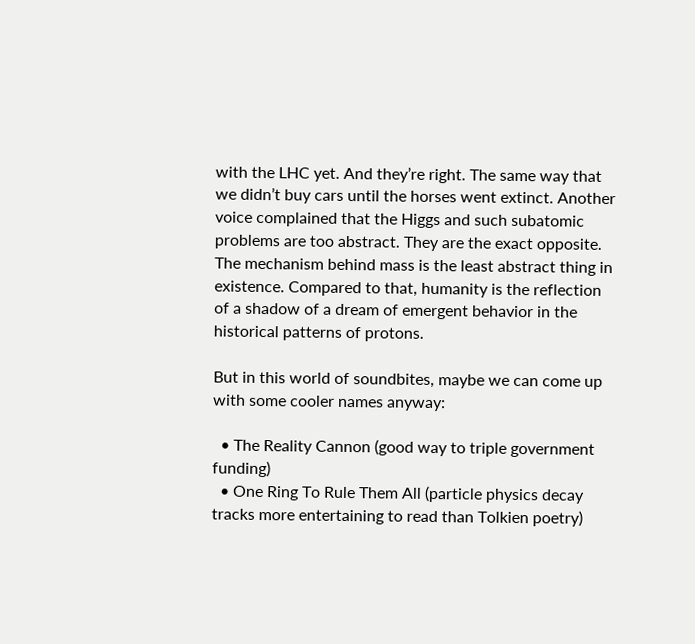with the LHC yet. And they’re right. The same way that we didn’t buy cars until the horses went extinct. Another voice complained that the Higgs and such subatomic problems are too abstract. They are the exact opposite. The mechanism behind mass is the least abstract thing in existence. Compared to that, humanity is the reflection of a shadow of a dream of emergent behavior in the historical patterns of protons.

But in this world of soundbites, maybe we can come up with some cooler names anyway:

  • The Reality Cannon (good way to triple government funding)
  • One Ring To Rule Them All (particle physics decay tracks more entertaining to read than Tolkien poetry)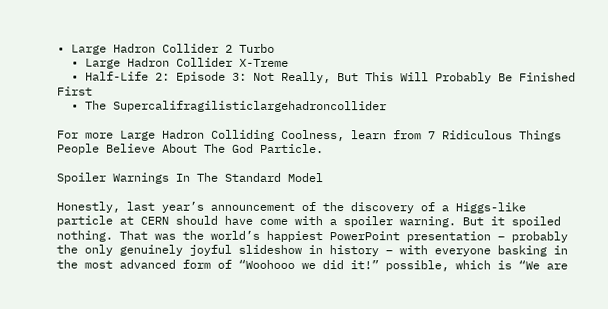• Large Hadron Collider 2 Turbo
  • Large Hadron Collider X-Treme
  • Half-Life 2: Episode 3: Not Really, But This Will Probably Be Finished First
  • The Supercalifragilisticlargehadroncollider

For more Large Hadron Colliding Coolness, learn from 7 Ridiculous Things People Believe About The God Particle.

Spoiler Warnings In The Standard Model

Honestly, last year’s announcement of the discovery of a Higgs-like particle at CERN should have come with a spoiler warning. But it spoiled nothing. That was the world’s happiest PowerPoint presentation – probably the only genuinely joyful slideshow in history – with everyone basking in the most advanced form of “Woohooo we did it!” possible, which is “We are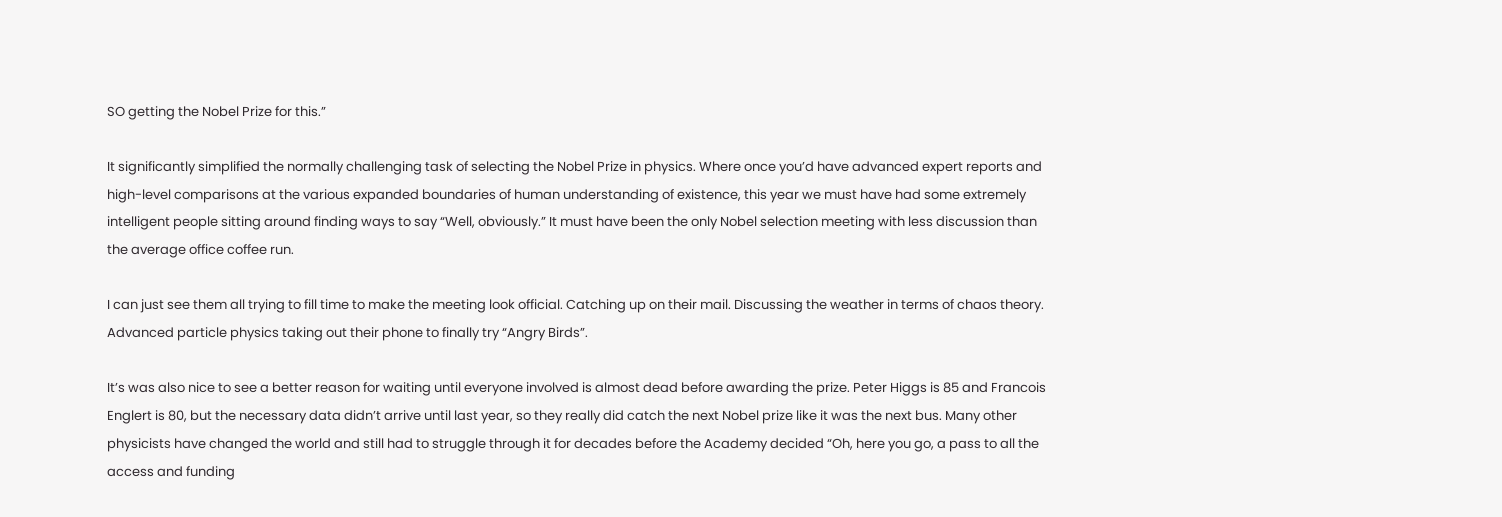SO getting the Nobel Prize for this.”

It significantly simplified the normally challenging task of selecting the Nobel Prize in physics. Where once you’d have advanced expert reports and high-level comparisons at the various expanded boundaries of human understanding of existence, this year we must have had some extremely intelligent people sitting around finding ways to say “Well, obviously.” It must have been the only Nobel selection meeting with less discussion than the average office coffee run.

I can just see them all trying to fill time to make the meeting look official. Catching up on their mail. Discussing the weather in terms of chaos theory. Advanced particle physics taking out their phone to finally try “Angry Birds”.

It’s was also nice to see a better reason for waiting until everyone involved is almost dead before awarding the prize. Peter Higgs is 85 and Francois Englert is 80, but the necessary data didn’t arrive until last year, so they really did catch the next Nobel prize like it was the next bus. Many other physicists have changed the world and still had to struggle through it for decades before the Academy decided “Oh, here you go, a pass to all the access and funding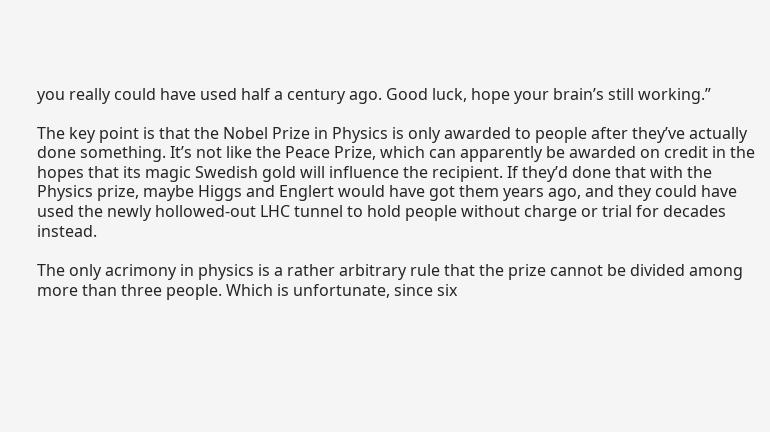you really could have used half a century ago. Good luck, hope your brain’s still working.”

The key point is that the Nobel Prize in Physics is only awarded to people after they’ve actually done something. It’s not like the Peace Prize, which can apparently be awarded on credit in the hopes that its magic Swedish gold will influence the recipient. If they’d done that with the Physics prize, maybe Higgs and Englert would have got them years ago, and they could have used the newly hollowed-out LHC tunnel to hold people without charge or trial for decades instead.

The only acrimony in physics is a rather arbitrary rule that the prize cannot be divided among more than three people. Which is unfortunate, since six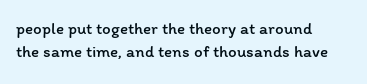people put together the theory at around the same time, and tens of thousands have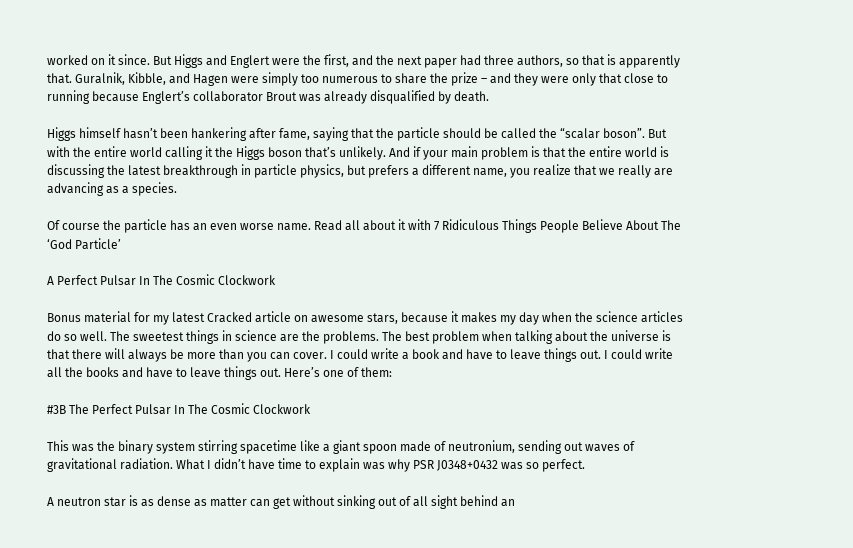worked on it since. But Higgs and Englert were the first, and the next paper had three authors, so that is apparently that. Guralnik, Kibble, and Hagen were simply too numerous to share the prize – and they were only that close to running because Englert’s collaborator Brout was already disqualified by death.

Higgs himself hasn’t been hankering after fame, saying that the particle should be called the “scalar boson”. But with the entire world calling it the Higgs boson that’s unlikely. And if your main problem is that the entire world is discussing the latest breakthrough in particle physics, but prefers a different name, you realize that we really are advancing as a species.

Of course the particle has an even worse name. Read all about it with 7 Ridiculous Things People Believe About The ‘God Particle’

A Perfect Pulsar In The Cosmic Clockwork

Bonus material for my latest Cracked article on awesome stars, because it makes my day when the science articles do so well. The sweetest things in science are the problems. The best problem when talking about the universe is that there will always be more than you can cover. I could write a book and have to leave things out. I could write all the books and have to leave things out. Here’s one of them:

#3B The Perfect Pulsar In The Cosmic Clockwork

This was the binary system stirring spacetime like a giant spoon made of neutronium, sending out waves of gravitational radiation. What I didn’t have time to explain was why PSR J0348+0432 was so perfect.

A neutron star is as dense as matter can get without sinking out of all sight behind an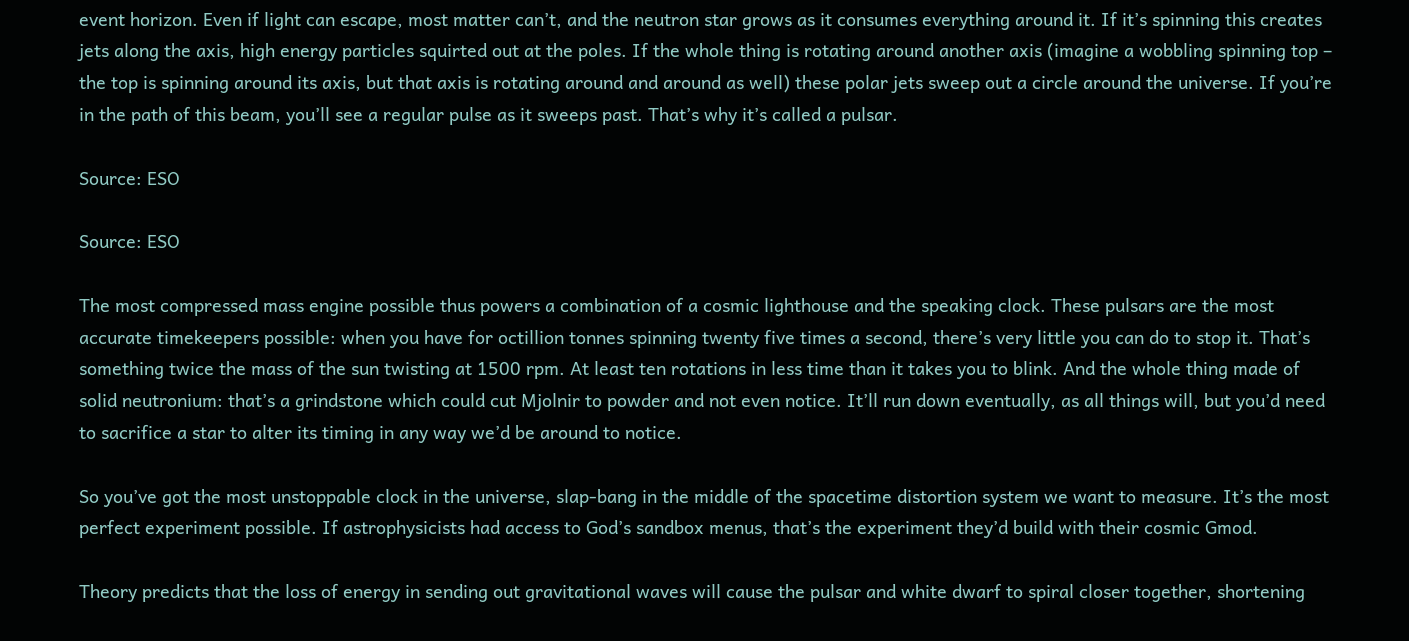event horizon. Even if light can escape, most matter can’t, and the neutron star grows as it consumes everything around it. If it’s spinning this creates jets along the axis, high energy particles squirted out at the poles. If the whole thing is rotating around another axis (imagine a wobbling spinning top – the top is spinning around its axis, but that axis is rotating around and around as well) these polar jets sweep out a circle around the universe. If you’re in the path of this beam, you’ll see a regular pulse as it sweeps past. That’s why it’s called a pulsar.

Source: ESO

Source: ESO

The most compressed mass engine possible thus powers a combination of a cosmic lighthouse and the speaking clock. These pulsars are the most accurate timekeepers possible: when you have for octillion tonnes spinning twenty five times a second, there’s very little you can do to stop it. That’s something twice the mass of the sun twisting at 1500 rpm. At least ten rotations in less time than it takes you to blink. And the whole thing made of solid neutronium: that’s a grindstone which could cut Mjolnir to powder and not even notice. It’ll run down eventually, as all things will, but you’d need to sacrifice a star to alter its timing in any way we’d be around to notice.

So you’ve got the most unstoppable clock in the universe, slap-bang in the middle of the spacetime distortion system we want to measure. It’s the most perfect experiment possible. If astrophysicists had access to God’s sandbox menus, that’s the experiment they’d build with their cosmic Gmod.

Theory predicts that the loss of energy in sending out gravitational waves will cause the pulsar and white dwarf to spiral closer together, shortening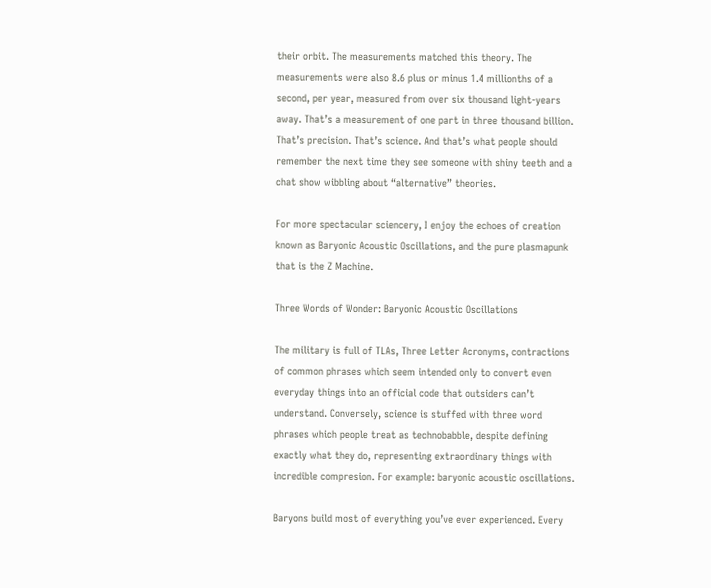their orbit. The measurements matched this theory. The measurements were also 8.6 plus or minus 1.4 millionths of a second, per year, measured from over six thousand light-years away. That’s a measurement of one part in three thousand billion. That’s precision. That’s science. And that’s what people should remember the next time they see someone with shiny teeth and a chat show wibbling about “alternative” theories.

For more spectacular sciencery, I enjoy the echoes of creation known as Baryonic Acoustic Oscillations, and the pure plasmapunk that is the Z Machine.

Three Words of Wonder: Baryonic Acoustic Oscillations

The military is full of TLAs, Three Letter Acronyms, contractions of common phrases which seem intended only to convert even everyday things into an official code that outsiders can’t understand. Conversely, science is stuffed with three word phrases which people treat as technobabble, despite defining exactly what they do, representing extraordinary things with incredible compresion. For example: baryonic acoustic oscillations.

Baryons build most of everything you’ve ever experienced. Every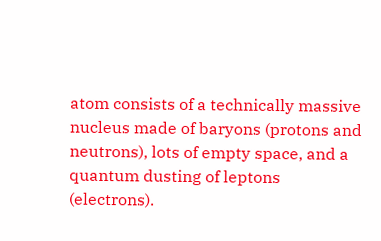atom consists of a technically massive nucleus made of baryons (protons and neutrons), lots of empty space, and a quantum dusting of leptons (electrons).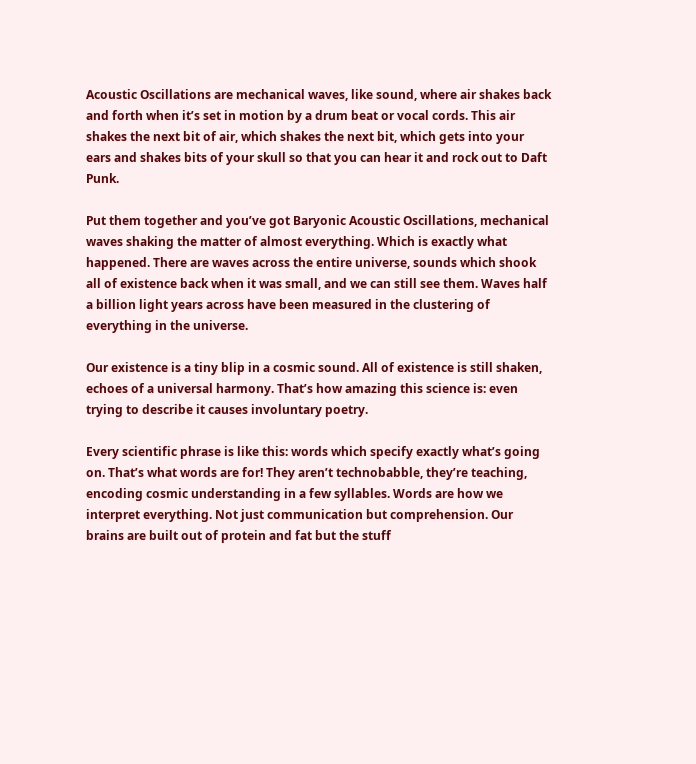Acoustic Oscillations are mechanical waves, like sound, where air shakes back and forth when it’s set in motion by a drum beat or vocal cords. This air shakes the next bit of air, which shakes the next bit, which gets into your ears and shakes bits of your skull so that you can hear it and rock out to Daft Punk.

Put them together and you’ve got Baryonic Acoustic Oscillations, mechanical waves shaking the matter of almost everything. Which is exactly what happened. There are waves across the entire universe, sounds which shook all of existence back when it was small, and we can still see them. Waves half a billion light years across have been measured in the clustering of everything in the universe.

Our existence is a tiny blip in a cosmic sound. All of existence is still shaken, echoes of a universal harmony. That’s how amazing this science is: even trying to describe it causes involuntary poetry.

Every scientific phrase is like this: words which specify exactly what’s going on. That’s what words are for! They aren’t technobabble, they’re teaching, encoding cosmic understanding in a few syllables. Words are how we interpret everything. Not just communication but comprehension. Our brains are built out of protein and fat but the stuff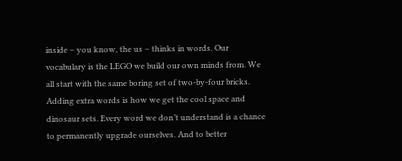inside – you know, the us – thinks in words. Our vocabulary is the LEGO we build our own minds from. We all start with the same boring set of two-by-four bricks. Adding extra words is how we get the cool space and dinosaur sets. Every word we don’t understand is a chance to permanently upgrade ourselves. And to better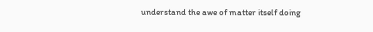understand the awe of matter itself doing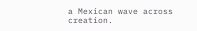a Mexican wave across creation.